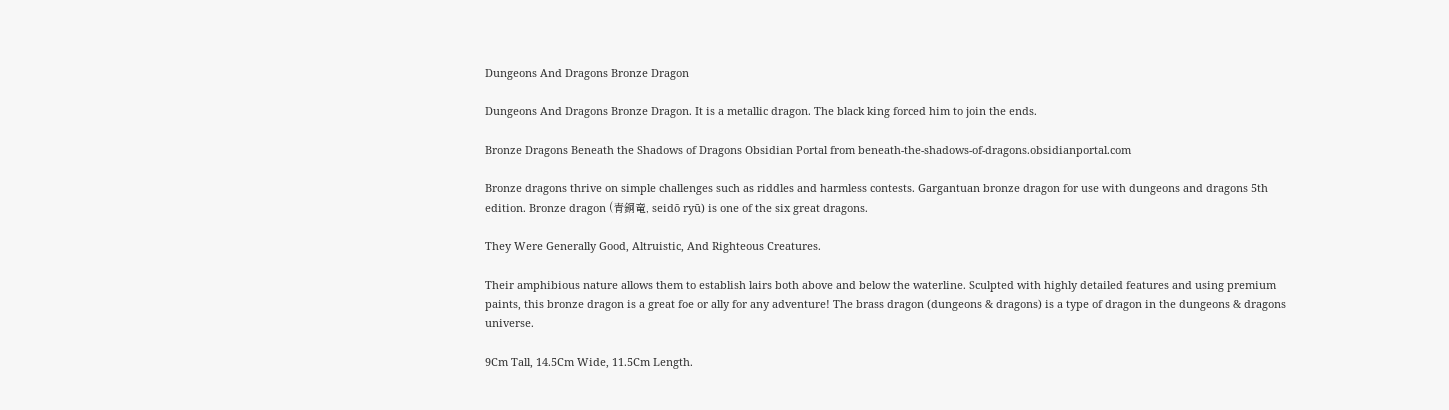Dungeons And Dragons Bronze Dragon

Dungeons And Dragons Bronze Dragon. It is a metallic dragon. The black king forced him to join the ends.

Bronze Dragons Beneath the Shadows of Dragons Obsidian Portal from beneath-the-shadows-of-dragons.obsidianportal.com

Bronze dragons thrive on simple challenges such as riddles and harmless contests. Gargantuan bronze dragon for use with dungeons and dragons 5th edition. Bronze dragon (青銅竜, seidō ryū) is one of the six great dragons.

They Were Generally Good, Altruistic, And Righteous Creatures.

Their amphibious nature allows them to establish lairs both above and below the waterline. Sculpted with highly detailed features and using premium paints, this bronze dragon is a great foe or ally for any adventure! The brass dragon (dungeons & dragons) is a type of dragon in the dungeons & dragons universe.

9Cm Tall, 14.5Cm Wide, 11.5Cm Length.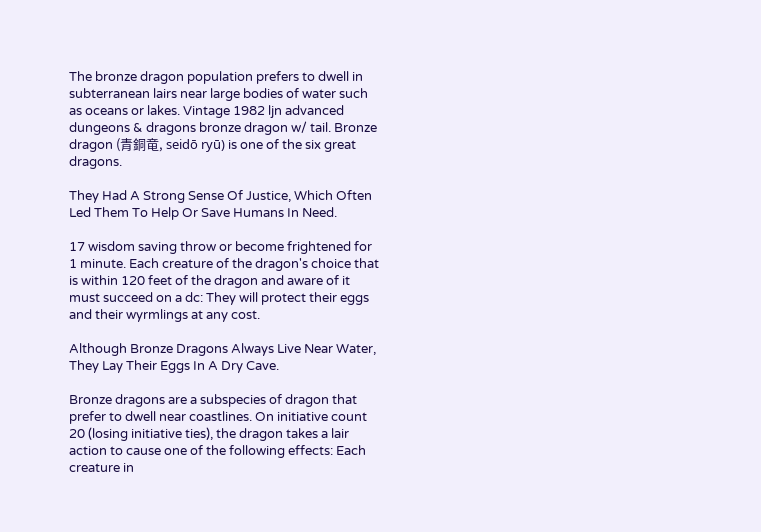The bronze dragon population prefers to dwell in subterranean lairs near large bodies of water such as oceans or lakes. Vintage 1982 ljn advanced dungeons & dragons bronze dragon w/ tail. Bronze dragon (青銅竜, seidō ryū) is one of the six great dragons.

They Had A Strong Sense Of Justice, Which Often Led Them To Help Or Save Humans In Need.

17 wisdom saving throw or become frightened for 1 minute. Each creature of the dragon's choice that is within 120 feet of the dragon and aware of it must succeed on a dc: They will protect their eggs and their wyrmlings at any cost.

Although Bronze Dragons Always Live Near Water, They Lay Their Eggs In A Dry Cave.

Bronze dragons are a subspecies of dragon that prefer to dwell near coastlines. On initiative count 20 (losing initiative ties), the dragon takes a lair action to cause one of the following effects: Each creature in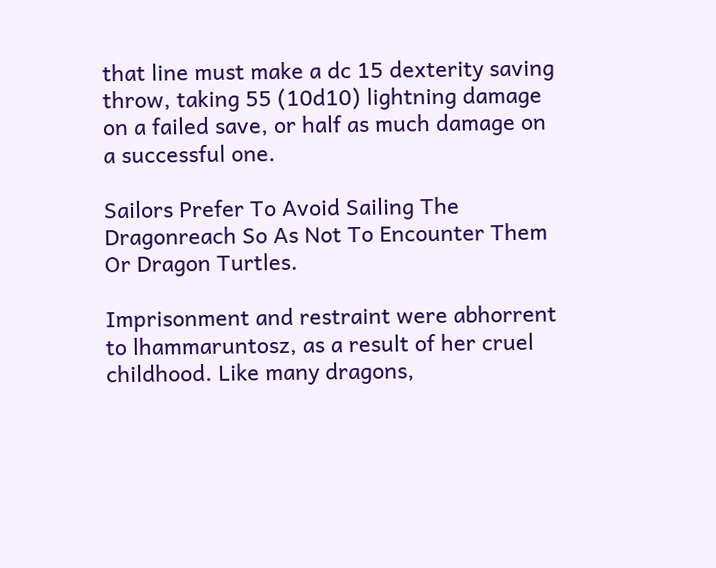that line must make a dc 15 dexterity saving throw, taking 55 (10d10) lightning damage on a failed save, or half as much damage on a successful one.

Sailors Prefer To Avoid Sailing The Dragonreach So As Not To Encounter Them Or Dragon Turtles.

Imprisonment and restraint were abhorrent to lhammaruntosz, as a result of her cruel childhood. Like many dragons,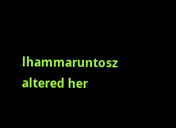lhammaruntosz altered her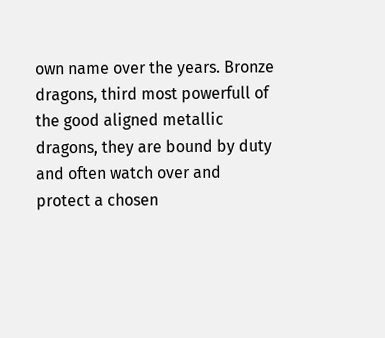own name over the years. Bronze dragons, third most powerfull of the good aligned metallic dragons, they are bound by duty and often watch over and protect a chosen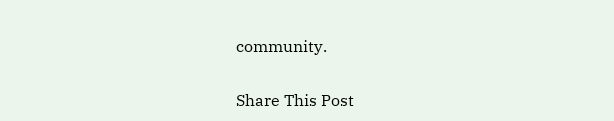community.

Share This Post